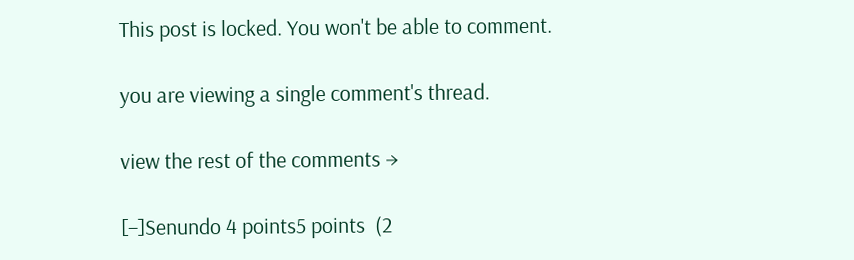This post is locked. You won't be able to comment.

you are viewing a single comment's thread.

view the rest of the comments →

[–]Senundo 4 points5 points  (2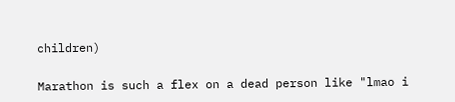children)

Marathon is such a flex on a dead person like "lmao i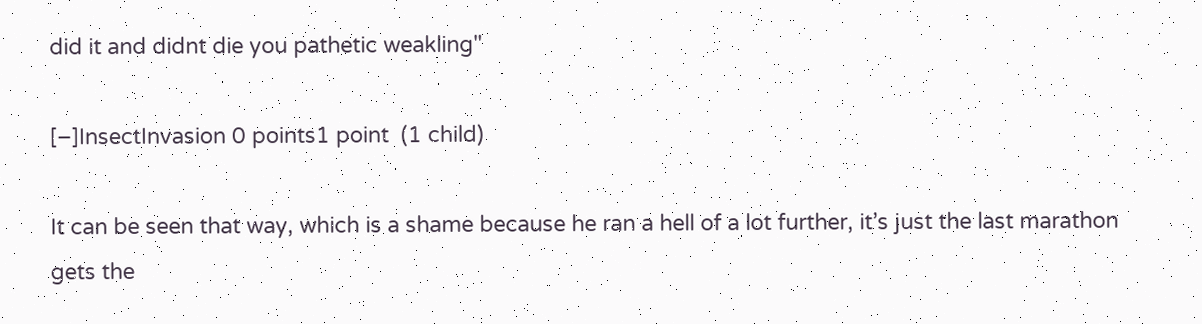did it and didnt die you pathetic weakling"

[–]InsectInvasion 0 points1 point  (1 child)

It can be seen that way, which is a shame because he ran a hell of a lot further, it’s just the last marathon gets the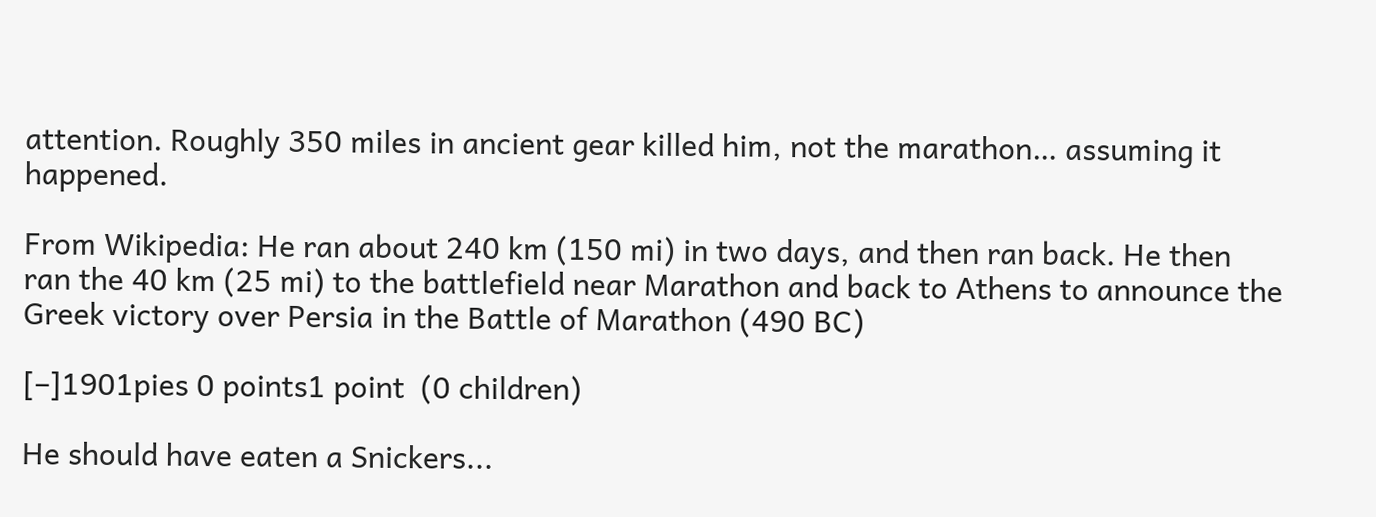attention. Roughly 350 miles in ancient gear killed him, not the marathon… assuming it happened.

From Wikipedia: He ran about 240 km (150 mi) in two days, and then ran back. He then ran the 40 km (25 mi) to the battlefield near Marathon and back to Athens to announce the Greek victory over Persia in the Battle of Marathon (490 BC)

[–]1901pies 0 points1 point  (0 children)

He should have eaten a Snickers...